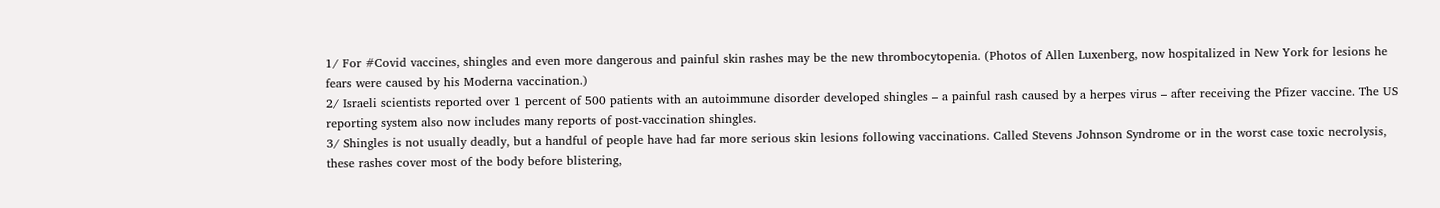1/ For #Covid vaccines, shingles and even more dangerous and painful skin rashes may be the new thrombocytopenia. (Photos of Allen Luxenberg, now hospitalized in New York for lesions he fears were caused by his Moderna vaccination.)
2/ Israeli scientists reported over 1 percent of 500 patients with an autoimmune disorder developed shingles – a painful rash caused by a herpes virus – after receiving the Pfizer vaccine. The US reporting system also now includes many reports of post-vaccination shingles.
3/ Shingles is not usually deadly, but a handful of people have had far more serious skin lesions following vaccinations. Called Stevens Johnson Syndrome or in the worst case toxic necrolysis, these rashes cover most of the body before blistering,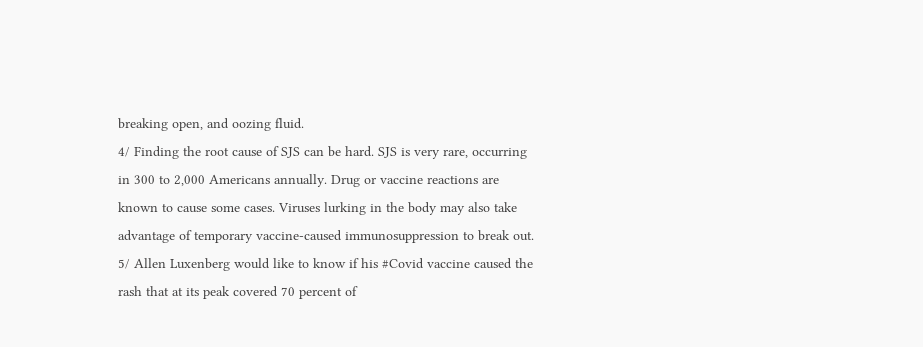breaking open, and oozing fluid.
4/ Finding the root cause of SJS can be hard. SJS is very rare, occurring in 300 to 2,000 Americans annually. Drug or vaccine reactions are known to cause some cases. Viruses lurking in the body may also take advantage of temporary vaccine-caused immunosuppression to break out.
5/ Allen Luxenberg would like to know if his #Covid vaccine caused the rash that at its peak covered 70 percent of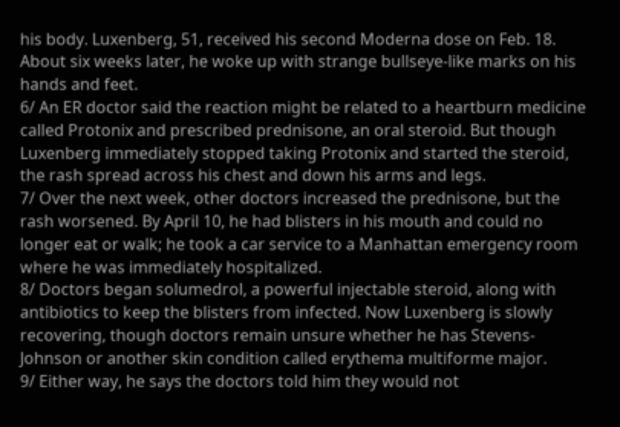his body. Luxenberg, 51, received his second Moderna dose on Feb. 18. About six weeks later, he woke up with strange bullseye-like marks on his hands and feet.
6/ An ER doctor said the reaction might be related to a heartburn medicine called Protonix and prescribed prednisone, an oral steroid. But though Luxenberg immediately stopped taking Protonix and started the steroid, the rash spread across his chest and down his arms and legs.
7/ Over the next week, other doctors increased the prednisone, but the rash worsened. By April 10, he had blisters in his mouth and could no longer eat or walk; he took a car service to a Manhattan emergency room where he was immediately hospitalized.
8/ Doctors began solumedrol, a powerful injectable steroid, along with antibiotics to keep the blisters from infected. Now Luxenberg is slowly recovering, though doctors remain unsure whether he has Stevens-Johnson or another skin condition called erythema multiforme major.
9/ Either way, he says the doctors told him they would not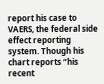report his case to VAERS, the federal side effect reporting system. Though his chart reports “his recent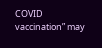COVID vaccination” may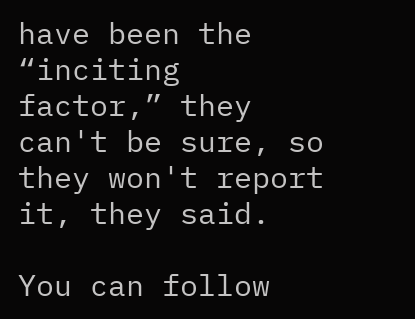have been the “inciting factor,” they can't be sure, so they won't report it, they said.

You can follow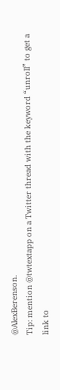@AlexBerenson.
Tip: mention @twtextapp on a Twitter thread with the keyword “unroll” to get a link to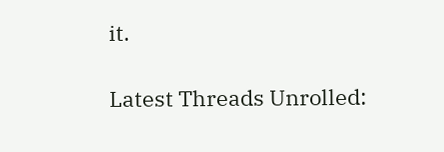it.

Latest Threads Unrolled: